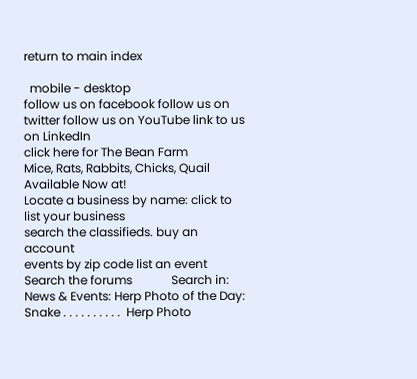return to main index

  mobile - desktop
follow us on facebook follow us on twitter follow us on YouTube link to us on LinkedIn
click here for The Bean Farm
Mice, Rats, Rabbits, Chicks, Quail
Available Now at!
Locate a business by name: click to list your business
search the classifieds. buy an account
events by zip code list an event
Search the forums             Search in:
News & Events: Herp Photo of the Day: Snake . . . . . . . . . .  Herp Photo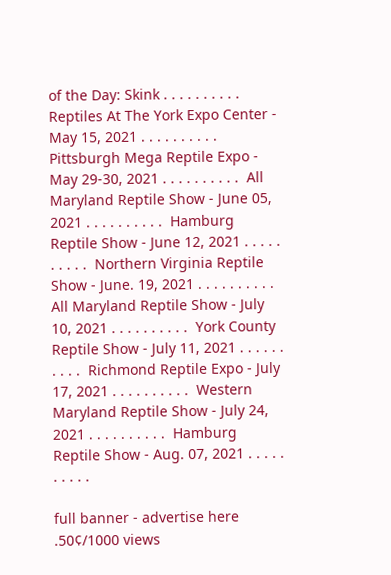of the Day: Skink . . . . . . . . . .  Reptiles At The York Expo Center - May 15, 2021 . . . . . . . . . .  Pittsburgh Mega Reptile Expo - May 29-30, 2021 . . . . . . . . . .  All Maryland Reptile Show - June 05, 2021 . . . . . . . . . .  Hamburg Reptile Show - June 12, 2021 . . . . . . . . . .  Northern Virginia Reptile Show - June. 19, 2021 . . . . . . . . . .  All Maryland Reptile Show - July 10, 2021 . . . . . . . . . .  York County Reptile Show - July 11, 2021 . . . . . . . . . .  Richmond Reptile Expo - July 17, 2021 . . . . . . . . . .  Western Maryland Reptile Show - July 24, 2021 . . . . . . . . . .  Hamburg Reptile Show - Aug. 07, 2021 . . . . . . . . . .

full banner - advertise here .50¢/1000 views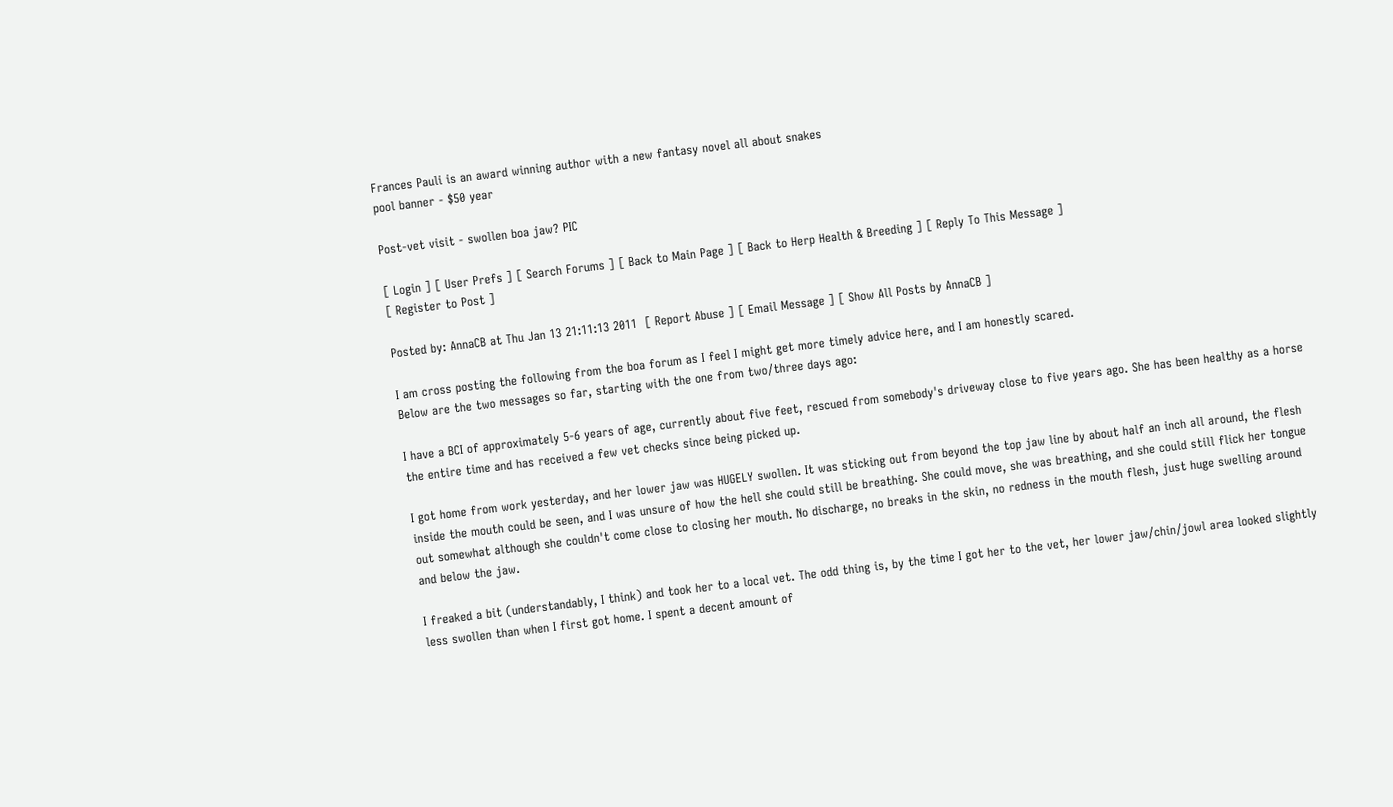Frances Pauli is an award winning author with a new fantasy novel all about snakes
pool banner - $50 year

Post-vet visit - swollen boa jaw? PIC

[ Login ] [ User Prefs ] [ Search Forums ] [ Back to Main Page ] [ Back to Herp Health & Breeding ] [ Reply To This Message ]
[ Register to Post ]

Posted by: AnnaCB at Thu Jan 13 21:11:13 2011  [ Report Abuse ] [ Email Message ] [ Show All Posts by AnnaCB ]

I am cross posting the following from the boa forum as I feel I might get more timely advice here, and I am honestly scared.
Below are the two messages so far, starting with the one from two/three days ago:

I have a BCI of approximately 5-6 years of age, currently about five feet, rescued from somebody's driveway close to five years ago. She has been healthy as a horse the entire time and has received a few vet checks since being picked up.

I got home from work yesterday, and her lower jaw was HUGELY swollen. It was sticking out from beyond the top jaw line by about half an inch all around, the flesh inside the mouth could be seen, and I was unsure of how the hell she could still be breathing. She could move, she was breathing, and she could still flick her tongue out somewhat although she couldn't come close to closing her mouth. No discharge, no breaks in the skin, no redness in the mouth flesh, just huge swelling around and below the jaw.

I freaked a bit (understandably, I think) and took her to a local vet. The odd thing is, by the time I got her to the vet, her lower jaw/chin/jowl area looked slightly less swollen than when I first got home. I spent a decent amount of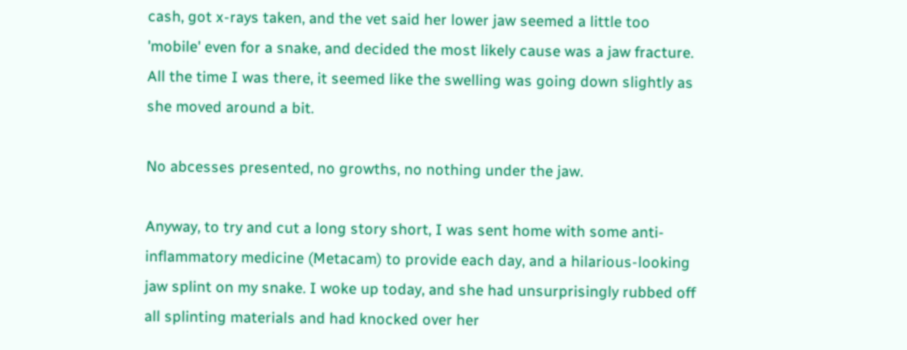cash, got x-rays taken, and the vet said her lower jaw seemed a little too 'mobile' even for a snake, and decided the most likely cause was a jaw fracture. All the time I was there, it seemed like the swelling was going down slightly as she moved around a bit.

No abcesses presented, no growths, no nothing under the jaw.

Anyway, to try and cut a long story short, I was sent home with some anti-inflammatory medicine (Metacam) to provide each day, and a hilarious-looking jaw splint on my snake. I woke up today, and she had unsurprisingly rubbed off all splinting materials and had knocked over her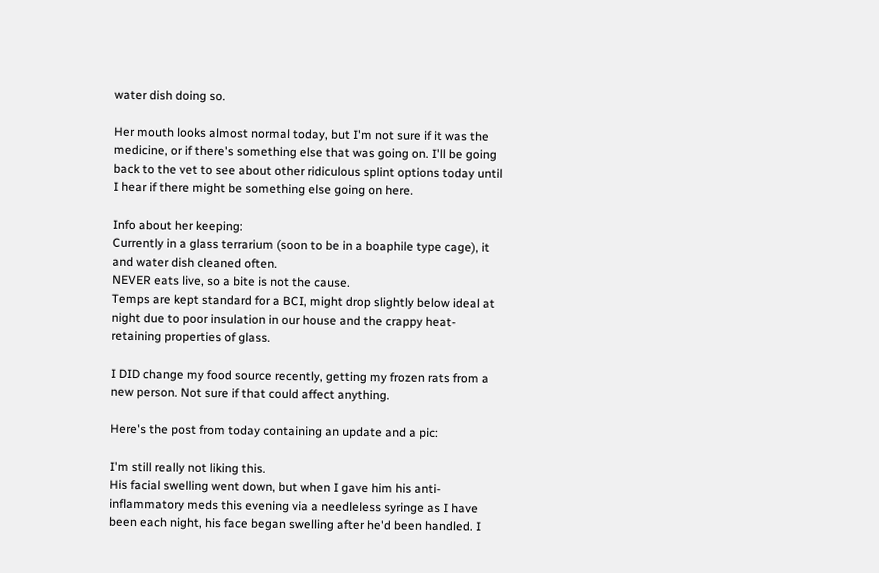water dish doing so.

Her mouth looks almost normal today, but I'm not sure if it was the medicine, or if there's something else that was going on. I'll be going back to the vet to see about other ridiculous splint options today until I hear if there might be something else going on here.

Info about her keeping:
Currently in a glass terrarium (soon to be in a boaphile type cage), it and water dish cleaned often.
NEVER eats live, so a bite is not the cause.
Temps are kept standard for a BCI, might drop slightly below ideal at night due to poor insulation in our house and the crappy heat-retaining properties of glass.

I DID change my food source recently, getting my frozen rats from a new person. Not sure if that could affect anything.

Here's the post from today containing an update and a pic:

I'm still really not liking this.
His facial swelling went down, but when I gave him his anti-inflammatory meds this evening via a needleless syringe as I have been each night, his face began swelling after he'd been handled. I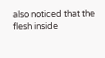also noticed that the flesh inside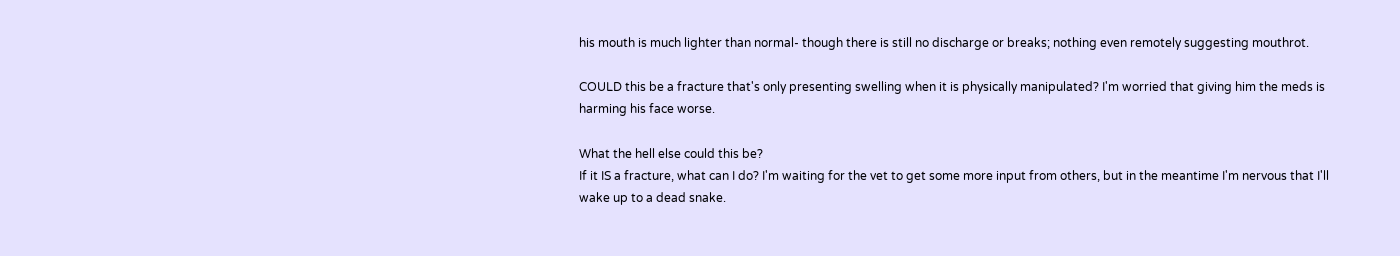his mouth is much lighter than normal- though there is still no discharge or breaks; nothing even remotely suggesting mouthrot.

COULD this be a fracture that's only presenting swelling when it is physically manipulated? I'm worried that giving him the meds is harming his face worse.

What the hell else could this be?
If it IS a fracture, what can I do? I'm waiting for the vet to get some more input from others, but in the meantime I'm nervous that I'll wake up to a dead snake.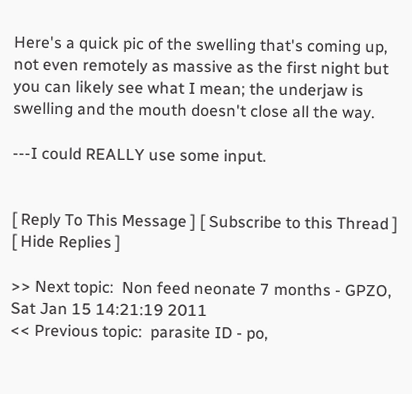Here's a quick pic of the swelling that's coming up, not even remotely as massive as the first night but you can likely see what I mean; the underjaw is swelling and the mouth doesn't close all the way.

---I could REALLY use some input.


[ Reply To This Message ] [ Subscribe to this Thread ] [ Hide Replies ]

>> Next topic:  Non feed neonate 7 months - GPZO, Sat Jan 15 14:21:19 2011
<< Previous topic:  parasite ID - po,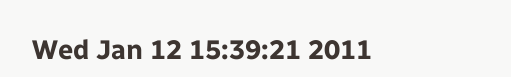Wed Jan 12 15:39:21 2011